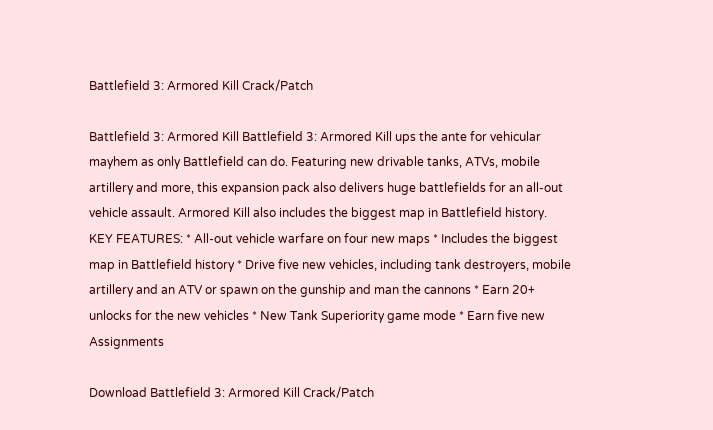Battlefield 3: Armored Kill Crack/Patch

Battlefield 3: Armored Kill Battlefield 3: Armored Kill ups the ante for vehicular mayhem as only Battlefield can do. Featuring new drivable tanks, ATVs, mobile artillery and more, this expansion pack also delivers huge battlefields for an all-out vehicle assault. Armored Kill also includes the biggest map in Battlefield history. KEY FEATURES: * All-out vehicle warfare on four new maps * Includes the biggest map in Battlefield history * Drive five new vehicles, including tank destroyers, mobile artillery and an ATV or spawn on the gunship and man the cannons * Earn 20+ unlocks for the new vehicles * New Tank Superiority game mode * Earn five new Assignments

Download Battlefield 3: Armored Kill Crack/Patch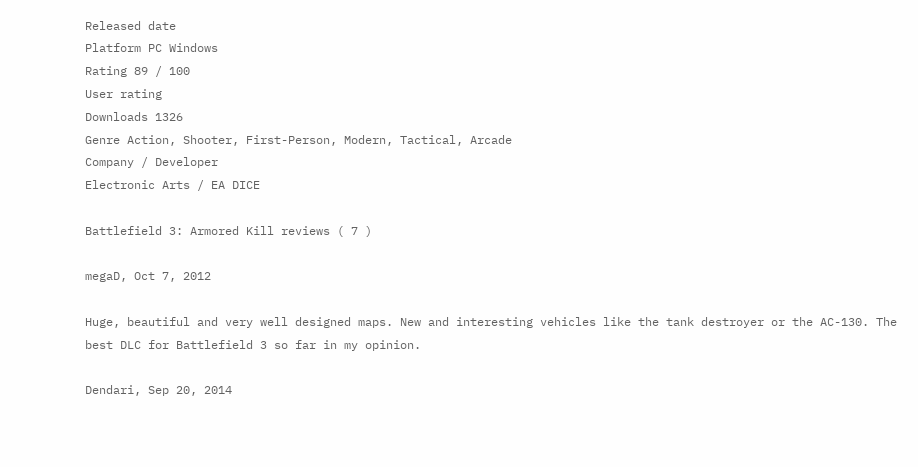Released date
Platform PC Windows
Rating 89 / 100
User rating
Downloads 1326
Genre Action, Shooter, First-Person, Modern, Tactical, Arcade
Company / Developer
Electronic Arts / EA DICE

Battlefield 3: Armored Kill reviews ( 7 )

megaD, Oct 7, 2012

Huge, beautiful and very well designed maps. New and interesting vehicles like the tank destroyer or the AC-130. The best DLC for Battlefield 3 so far in my opinion.

Dendari, Sep 20, 2014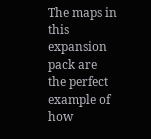The maps in this expansion pack are the perfect example of how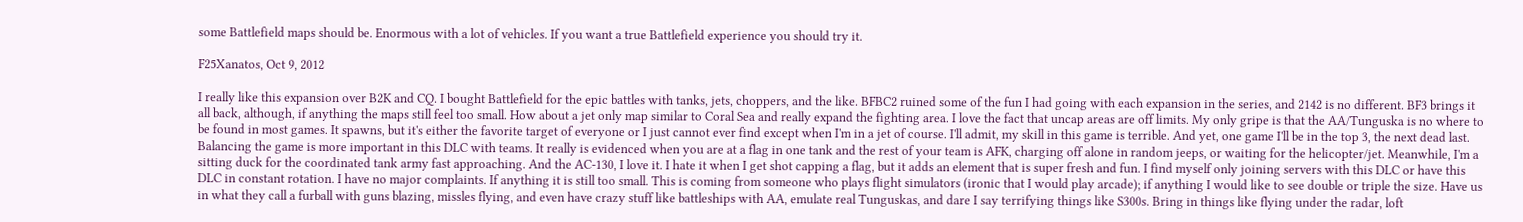some Battlefield maps should be. Enormous with a lot of vehicles. If you want a true Battlefield experience you should try it.

F25Xanatos, Oct 9, 2012

I really like this expansion over B2K and CQ. I bought Battlefield for the epic battles with tanks, jets, choppers, and the like. BFBC2 ruined some of the fun I had going with each expansion in the series, and 2142 is no different. BF3 brings it all back, although, if anything the maps still feel too small. How about a jet only map similar to Coral Sea and really expand the fighting area. I love the fact that uncap areas are off limits. My only gripe is that the AA/Tunguska is no where to be found in most games. It spawns, but it's either the favorite target of everyone or I just cannot ever find except when I'm in a jet of course. I'll admit, my skill in this game is terrible. And yet, one game I'll be in the top 3, the next dead last. Balancing the game is more important in this DLC with teams. It really is evidenced when you are at a flag in one tank and the rest of your team is AFK, charging off alone in random jeeps, or waiting for the helicopter/jet. Meanwhile, I'm a sitting duck for the coordinated tank army fast approaching. And the AC-130, I love it. I hate it when I get shot capping a flag, but it adds an element that is super fresh and fun. I find myself only joining servers with this DLC or have this DLC in constant rotation. I have no major complaints. If anything it is still too small. This is coming from someone who plays flight simulators (ironic that I would play arcade); if anything I would like to see double or triple the size. Have us in what they call a furball with guns blazing, missles flying, and even have crazy stuff like battleships with AA, emulate real Tunguskas, and dare I say terrifying things like S300s. Bring in things like flying under the radar, loft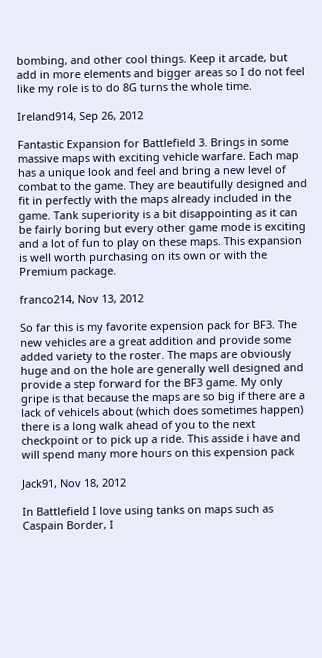bombing, and other cool things. Keep it arcade, but add in more elements and bigger areas so I do not feel like my role is to do 8G turns the whole time.

Ireland914, Sep 26, 2012

Fantastic Expansion for Battlefield 3. Brings in some massive maps with exciting vehicle warfare. Each map has a unique look and feel and bring a new level of combat to the game. They are beautifully designed and fit in perfectly with the maps already included in the game. Tank superiority is a bit disappointing as it can be fairly boring but every other game mode is exciting and a lot of fun to play on these maps. This expansion is well worth purchasing on its own or with the Premium package.

franco214, Nov 13, 2012

So far this is my favorite expension pack for BF3. The new vehicles are a great addition and provide some added variety to the roster. The maps are obviously huge and on the hole are generally well designed and provide a step forward for the BF3 game. My only gripe is that because the maps are so big if there are a lack of vehicels about (which does sometimes happen) there is a long walk ahead of you to the next checkpoint or to pick up a ride. This asside i have and will spend many more hours on this expension pack

Jack91, Nov 18, 2012

In Battlefield I love using tanks on maps such as Caspain Border, I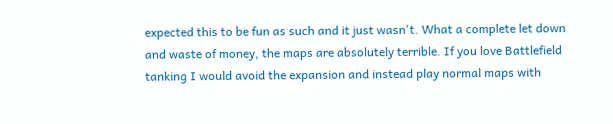expected this to be fun as such and it just wasn't. What a complete let down and waste of money, the maps are absolutely terrible. If you love Battlefield tanking I would avoid the expansion and instead play normal maps with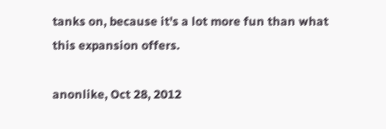tanks on, because it's a lot more fun than what this expansion offers.

anonlike, Oct 28, 2012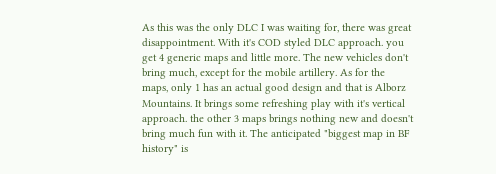As this was the only DLC I was waiting for, there was great disappointment. With it's COD styled DLC approach. you get 4 generic maps and little more. The new vehicles don't bring much, except for the mobile artillery. As for the maps, only 1 has an actual good design and that is Alborz Mountains. It brings some refreshing play with it's vertical approach. the other 3 maps brings nothing new and doesn't bring much fun with it. The anticipated "biggest map in BF history" is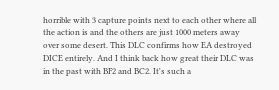horrible with 3 capture points next to each other where all the action is and the others are just 1000 meters away over some desert. This DLC confirms how EA destroyed DICE entirely. And I think back how great their DLC was in the past with BF2 and BC2. It's such a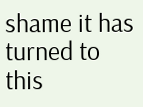shame it has turned to this